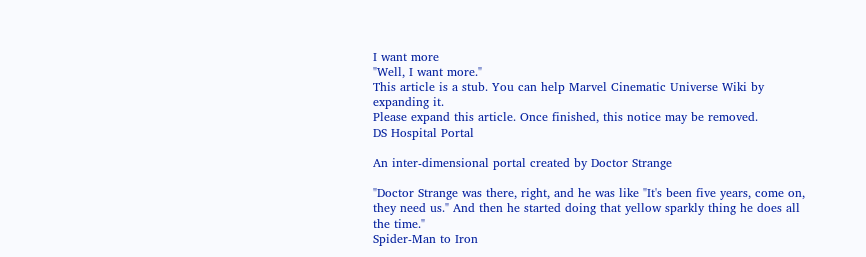I want more
"Well, I want more."
This article is a stub. You can help Marvel Cinematic Universe Wiki by expanding it.
Please expand this article. Once finished, this notice may be removed.
DS Hospital Portal

An inter-dimensional portal created by Doctor Strange

"Doctor Strange was there, right, and he was like "It's been five years, come on, they need us." And then he started doing that yellow sparkly thing he does all the time."
Spider-Man to Iron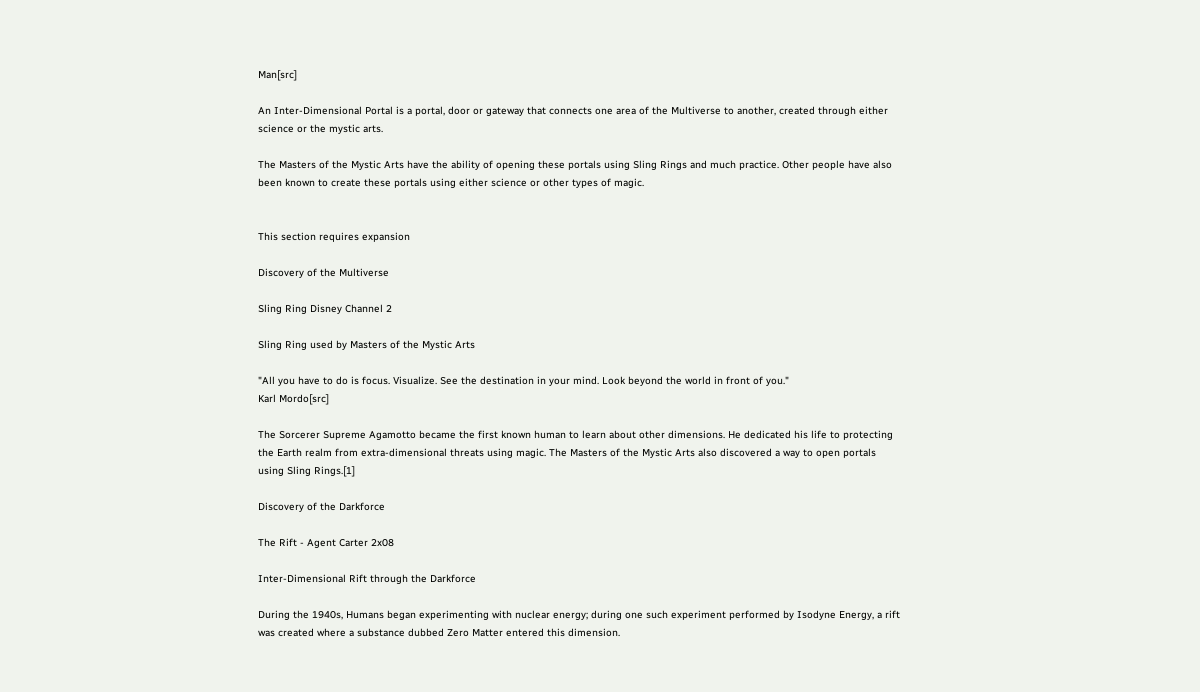Man[src]

An Inter-Dimensional Portal is a portal, door or gateway that connects one area of the Multiverse to another, created through either science or the mystic arts.

The Masters of the Mystic Arts have the ability of opening these portals using Sling Rings and much practice. Other people have also been known to create these portals using either science or other types of magic.


This section requires expansion

Discovery of the Multiverse

Sling Ring Disney Channel 2

Sling Ring used by Masters of the Mystic Arts

"All you have to do is focus. Visualize. See the destination in your mind. Look beyond the world in front of you."
Karl Mordo[src]

The Sorcerer Supreme Agamotto became the first known human to learn about other dimensions. He dedicated his life to protecting the Earth realm from extra-dimensional threats using magic. The Masters of the Mystic Arts also discovered a way to open portals using Sling Rings.[1]

Discovery of the Darkforce

The Rift - Agent Carter 2x08

Inter-Dimensional Rift through the Darkforce

During the 1940s, Humans began experimenting with nuclear energy; during one such experiment performed by Isodyne Energy, a rift was created where a substance dubbed Zero Matter entered this dimension.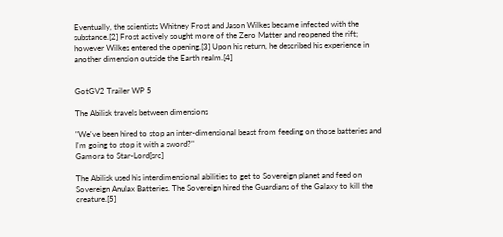Eventually, the scientists Whitney Frost and Jason Wilkes became infected with the substance.[2] Frost actively sought more of the Zero Matter and reopened the rift; however Wilkes entered the opening.[3] Upon his return, he described his experience in another dimension outside the Earth realm.[4]


GotGV2 Trailer WP 5

The Abilisk travels between dimensions

"We've been hired to stop an inter-dimensional beast from feeding on those batteries and I'm going to stop it with a sword?"
Gamora to Star-Lord[src]

The Abilisk used his interdimensional abilities to get to Sovereign planet and feed on Sovereign Anulax Batteries. The Sovereign hired the Guardians of the Galaxy to kill the creature.[5]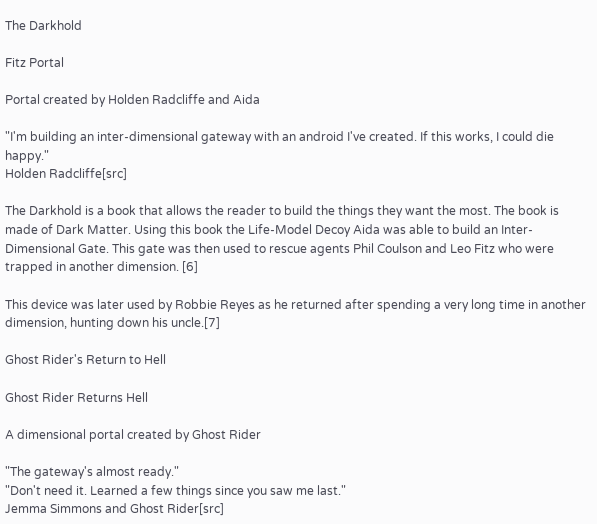The Darkhold

Fitz Portal

Portal created by Holden Radcliffe and Aida

"I'm building an inter-dimensional gateway with an android I've created. If this works, I could die happy."
Holden Radcliffe[src]

The Darkhold is a book that allows the reader to build the things they want the most. The book is made of Dark Matter. Using this book the Life-Model Decoy Aida was able to build an Inter-Dimensional Gate. This gate was then used to rescue agents Phil Coulson and Leo Fitz who were trapped in another dimension. [6]

This device was later used by Robbie Reyes as he returned after spending a very long time in another dimension, hunting down his uncle.[7]

Ghost Rider's Return to Hell

Ghost Rider Returns Hell

A dimensional portal created by Ghost Rider

"The gateway's almost ready."
"Don't need it. Learned a few things since you saw me last."
Jemma Simmons and Ghost Rider[src]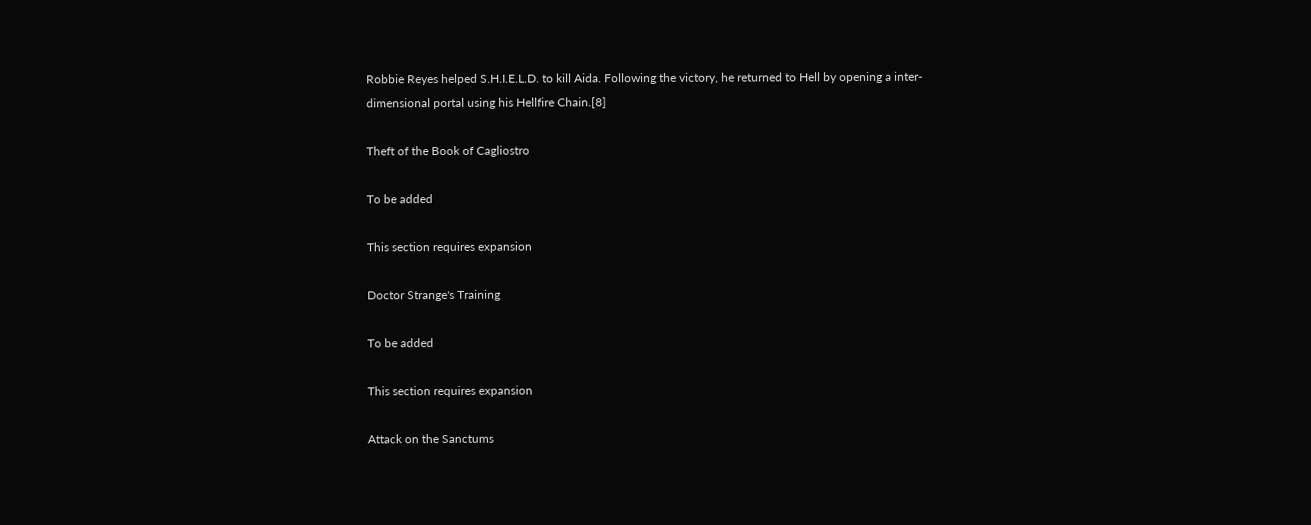Robbie Reyes helped S.H.I.E.L.D. to kill Aida. Following the victory, he returned to Hell by opening a inter-dimensional portal using his Hellfire Chain.[8]

Theft of the Book of Cagliostro

To be added

This section requires expansion

Doctor Strange's Training

To be added

This section requires expansion

Attack on the Sanctums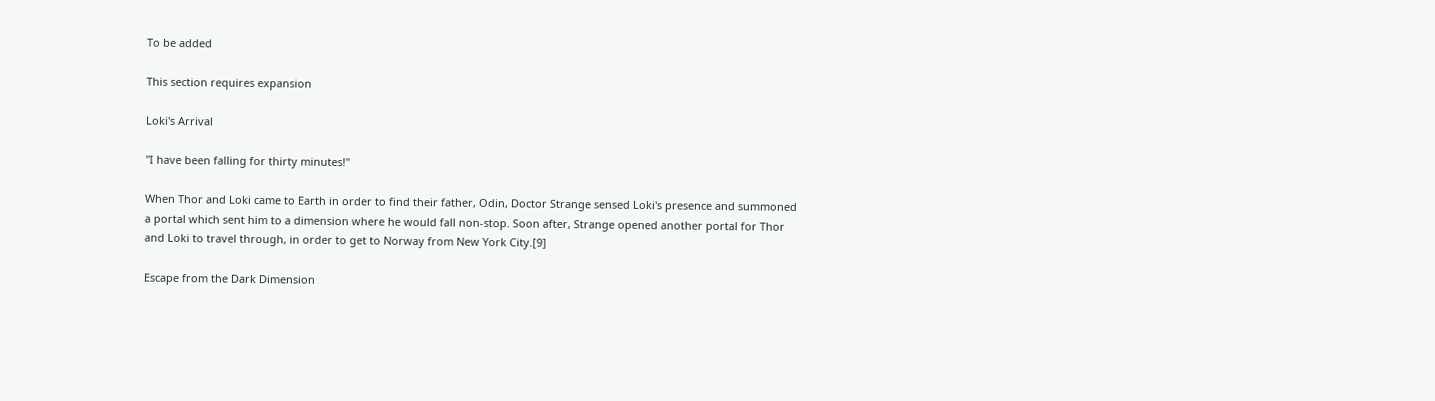To be added

This section requires expansion

Loki's Arrival

"I have been falling for thirty minutes!"

When Thor and Loki came to Earth in order to find their father, Odin, Doctor Strange sensed Loki's presence and summoned a portal which sent him to a dimension where he would fall non-stop. Soon after, Strange opened another portal for Thor and Loki to travel through, in order to get to Norway from New York City.[9]

Escape from the Dark Dimension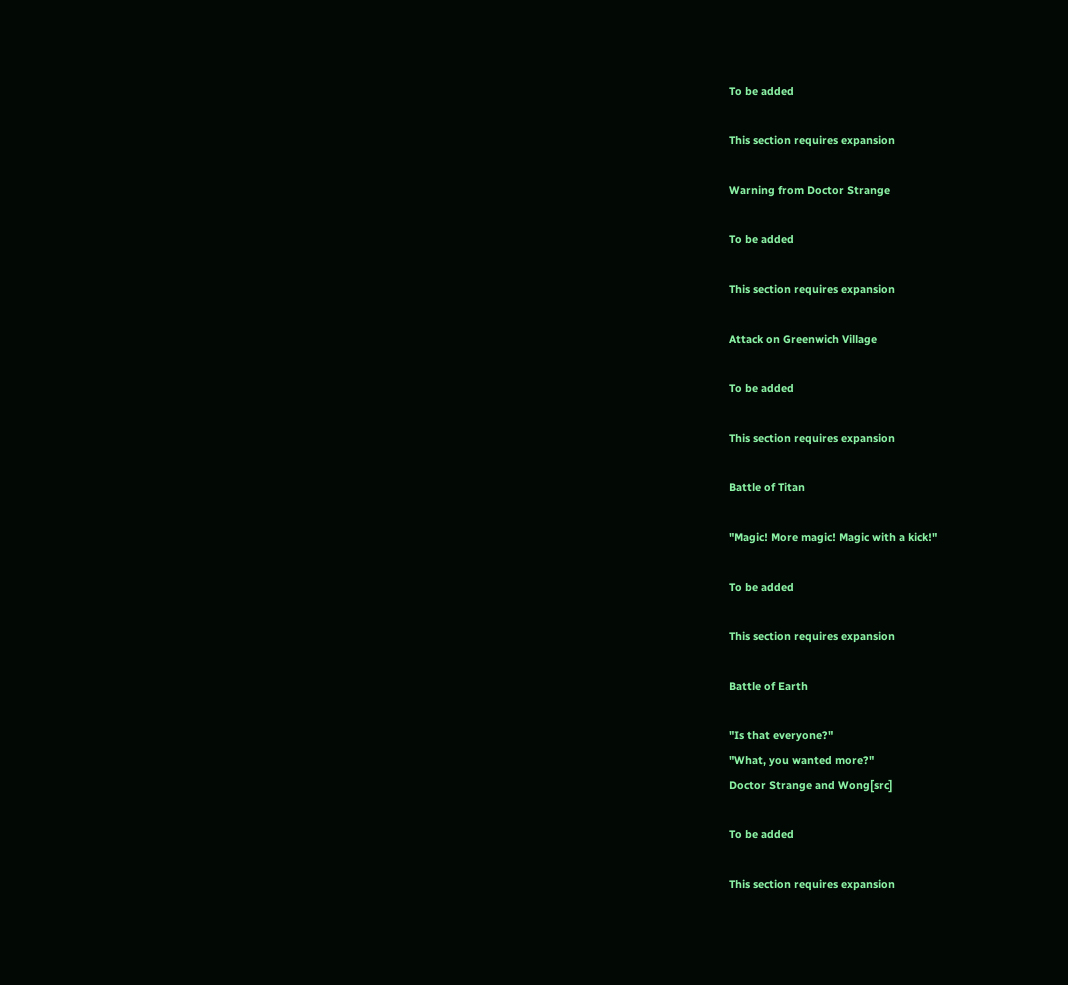To be added

This section requires expansion

Warning from Doctor Strange

To be added

This section requires expansion

Attack on Greenwich Village

To be added

This section requires expansion

Battle of Titan

"Magic! More magic! Magic with a kick!"

To be added

This section requires expansion

Battle of Earth

"Is that everyone?"
"What, you wanted more?"
Doctor Strange and Wong[src]

To be added

This section requires expansion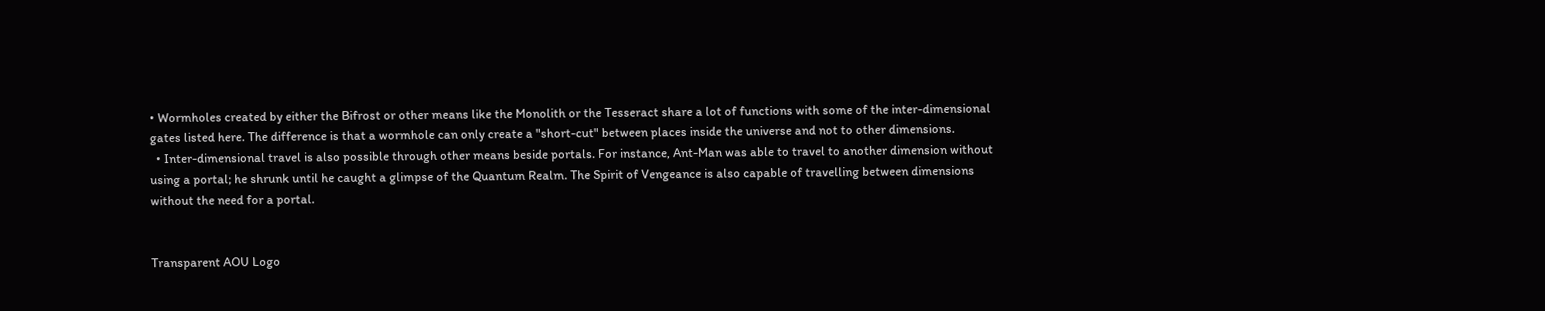• Wormholes created by either the Bifrost or other means like the Monolith or the Tesseract share a lot of functions with some of the inter-dimensional gates listed here. The difference is that a wormhole can only create a "short-cut" between places inside the universe and not to other dimensions.
  • Inter-dimensional travel is also possible through other means beside portals. For instance, Ant-Man was able to travel to another dimension without using a portal; he shrunk until he caught a glimpse of the Quantum Realm. The Spirit of Vengeance is also capable of travelling between dimensions without the need for a portal.


Transparent AOU Logo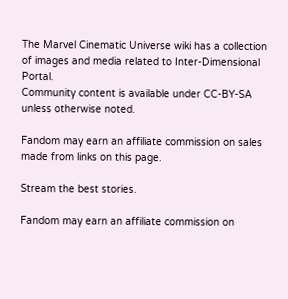The Marvel Cinematic Universe wiki has a collection of images and media related to Inter-Dimensional Portal.
Community content is available under CC-BY-SA unless otherwise noted.

Fandom may earn an affiliate commission on sales made from links on this page.

Stream the best stories.

Fandom may earn an affiliate commission on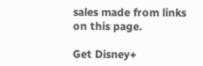sales made from links on this page.

Get Disney+